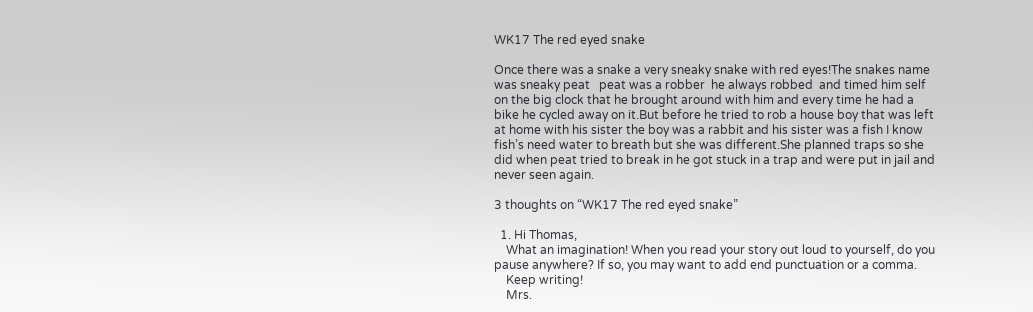WK17 The red eyed snake

Once there was a snake a very sneaky snake with red eyes!The snakes name was sneaky peat   peat was a robber  he always robbed  and timed him self on the big clock that he brought around with him and every time he had a bike he cycled away on it.But before he tried to rob a house boy that was left at home with his sister the boy was a rabbit and his sister was a fish I know fish’s need water to breath but she was different.She planned traps so she did when peat tried to break in he got stuck in a trap and were put in jail and never seen again.

3 thoughts on “WK17 The red eyed snake”

  1. Hi Thomas,
    What an imagination! When you read your story out loud to yourself, do you pause anywhere? If so, you may want to add end punctuation or a comma.
    Keep writing!
    Mrs.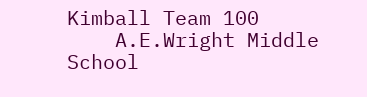Kimball Team 100
    A.E.Wright Middle School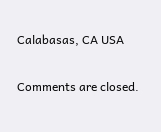Calabasas, CA USA

Comments are closed.